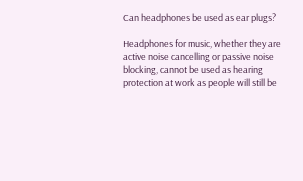Can headphones be used as ear plugs?

Headphones for music, whether they are active noise cancelling or passive noise blocking, cannot be used as hearing protection at work as people will still be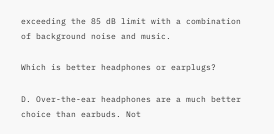exceeding the 85 dB limit with a combination of background noise and music.

Which is better headphones or earplugs?

D. Over-the-ear headphones are a much better choice than earbuds. Not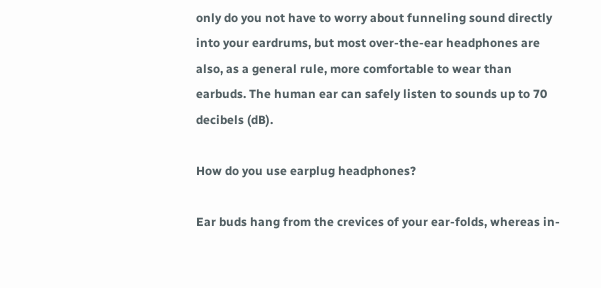only do you not have to worry about funneling sound directly into your eardrums, but most over-the-ear headphones are also, as a general rule, more comfortable to wear than earbuds. The human ear can safely listen to sounds up to 70 decibels (dB).

How do you use earplug headphones?

Ear buds hang from the crevices of your ear-folds, whereas in-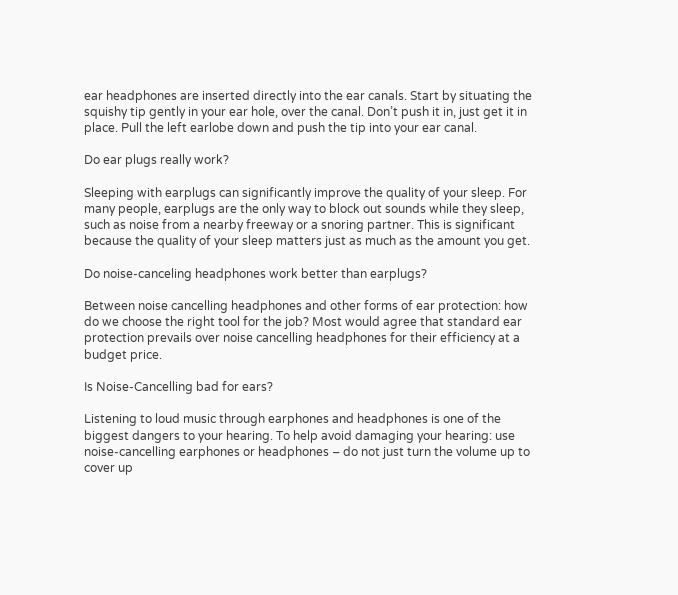ear headphones are inserted directly into the ear canals. Start by situating the squishy tip gently in your ear hole, over the canal. Don’t push it in, just get it in place. Pull the left earlobe down and push the tip into your ear canal.

Do ear plugs really work?

Sleeping with earplugs can significantly improve the quality of your sleep. For many people, earplugs are the only way to block out sounds while they sleep, such as noise from a nearby freeway or a snoring partner. This is significant because the quality of your sleep matters just as much as the amount you get.

Do noise-canceling headphones work better than earplugs?

Between noise cancelling headphones and other forms of ear protection: how do we choose the right tool for the job? Most would agree that standard ear protection prevails over noise cancelling headphones for their efficiency at a budget price.

Is Noise-Cancelling bad for ears?

Listening to loud music through earphones and headphones is one of the biggest dangers to your hearing. To help avoid damaging your hearing: use noise-cancelling earphones or headphones – do not just turn the volume up to cover up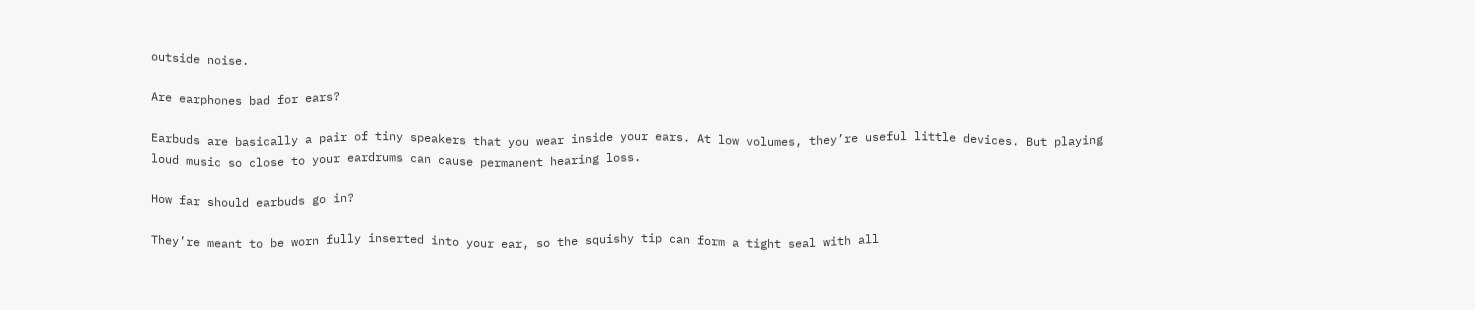outside noise.

Are earphones bad for ears?

Earbuds are basically a pair of tiny speakers that you wear inside your ears. At low volumes, they’re useful little devices. But playing loud music so close to your eardrums can cause permanent hearing loss.

How far should earbuds go in?

They’re meant to be worn fully inserted into your ear, so the squishy tip can form a tight seal with all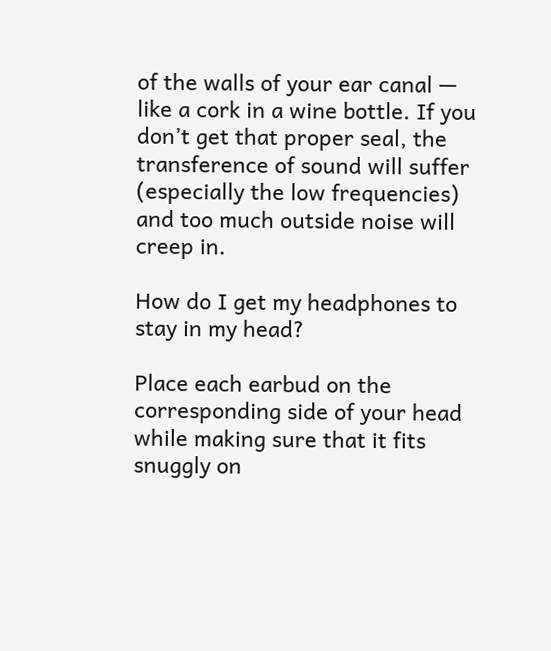of the walls of your ear canal — like a cork in a wine bottle. If you don’t get that proper seal, the transference of sound will suffer (especially the low frequencies) and too much outside noise will creep in.

How do I get my headphones to stay in my head?

Place each earbud on the corresponding side of your head while making sure that it fits snuggly on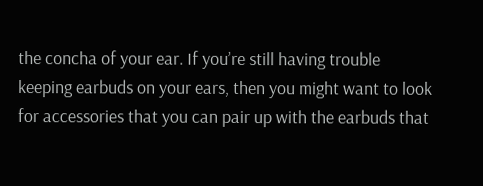the concha of your ear. If you’re still having trouble keeping earbuds on your ears, then you might want to look for accessories that you can pair up with the earbuds that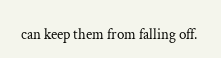can keep them from falling off.